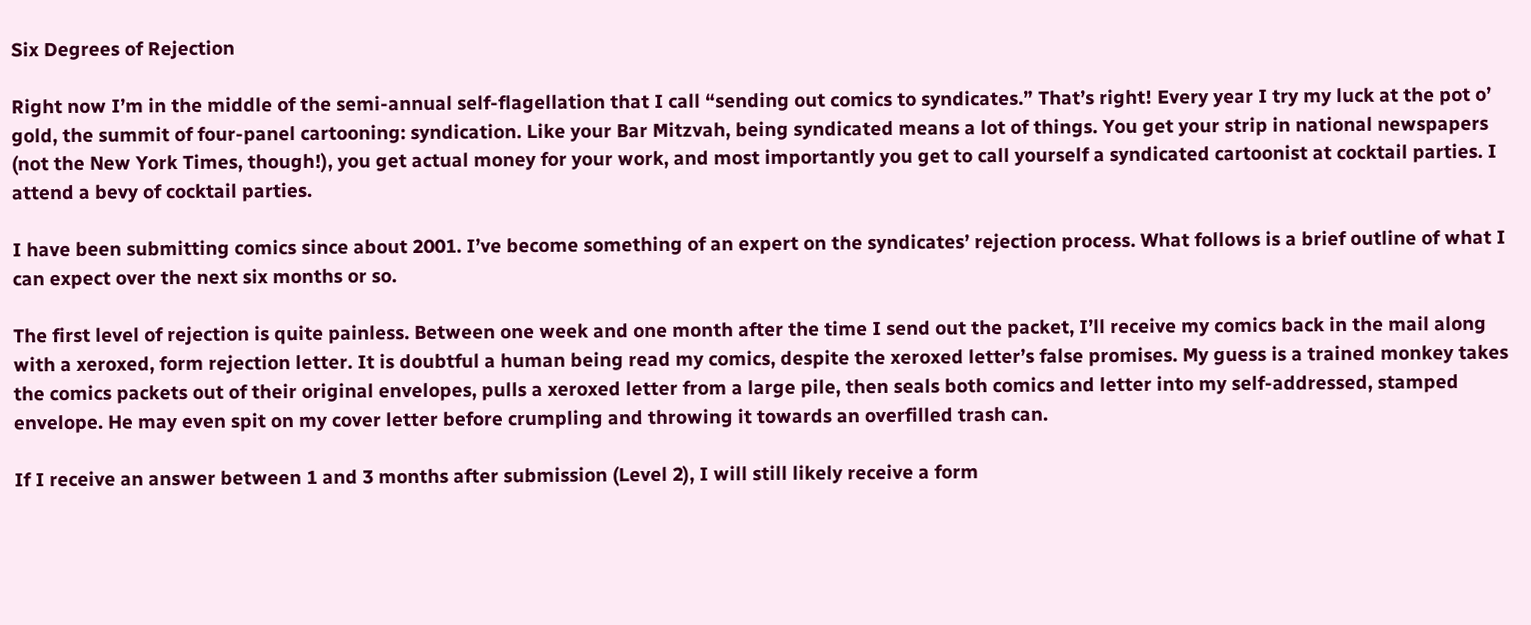Six Degrees of Rejection

Right now I’m in the middle of the semi-annual self-flagellation that I call “sending out comics to syndicates.” That’s right! Every year I try my luck at the pot o’ gold, the summit of four-panel cartooning: syndication. Like your Bar Mitzvah, being syndicated means a lot of things. You get your strip in national newspapers (not the New York Times, though!), you get actual money for your work, and most importantly you get to call yourself a syndicated cartoonist at cocktail parties. I attend a bevy of cocktail parties.

I have been submitting comics since about 2001. I’ve become something of an expert on the syndicates’ rejection process. What follows is a brief outline of what I can expect over the next six months or so.

The first level of rejection is quite painless. Between one week and one month after the time I send out the packet, I’ll receive my comics back in the mail along with a xeroxed, form rejection letter. It is doubtful a human being read my comics, despite the xeroxed letter’s false promises. My guess is a trained monkey takes the comics packets out of their original envelopes, pulls a xeroxed letter from a large pile, then seals both comics and letter into my self-addressed, stamped envelope. He may even spit on my cover letter before crumpling and throwing it towards an overfilled trash can.

If I receive an answer between 1 and 3 months after submission (Level 2), I will still likely receive a form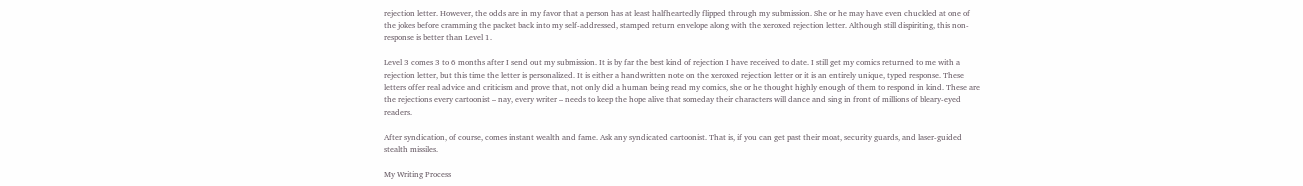rejection letter. However, the odds are in my favor that a person has at least halfheartedly flipped through my submission. She or he may have even chuckled at one of the jokes before cramming the packet back into my self-addressed, stamped return envelope along with the xeroxed rejection letter. Although still dispiriting, this non-response is better than Level 1.

Level 3 comes 3 to 6 months after I send out my submission. It is by far the best kind of rejection I have received to date. I still get my comics returned to me with a rejection letter, but this time the letter is personalized. It is either a handwritten note on the xeroxed rejection letter or it is an entirely unique, typed response. These letters offer real advice and criticism and prove that, not only did a human being read my comics, she or he thought highly enough of them to respond in kind. These are the rejections every cartoonist – nay, every writer – needs to keep the hope alive that someday their characters will dance and sing in front of millions of bleary-eyed readers.

After syndication, of course, comes instant wealth and fame. Ask any syndicated cartoonist. That is, if you can get past their moat, security guards, and laser-guided stealth missiles.

My Writing Process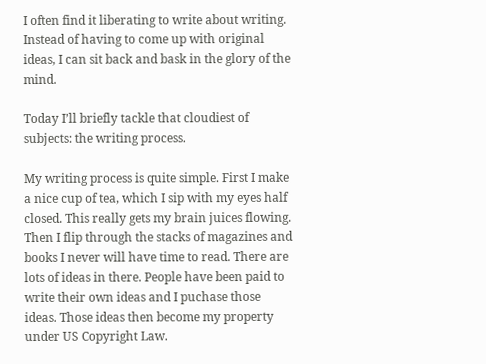I often find it liberating to write about writing. Instead of having to come up with original ideas, I can sit back and bask in the glory of the mind.

Today I’ll briefly tackle that cloudiest of subjects: the writing process.

My writing process is quite simple. First I make a nice cup of tea, which I sip with my eyes half closed. This really gets my brain juices flowing. Then I flip through the stacks of magazines and books I never will have time to read. There are lots of ideas in there. People have been paid to write their own ideas and I puchase those ideas. Those ideas then become my property under US Copyright Law.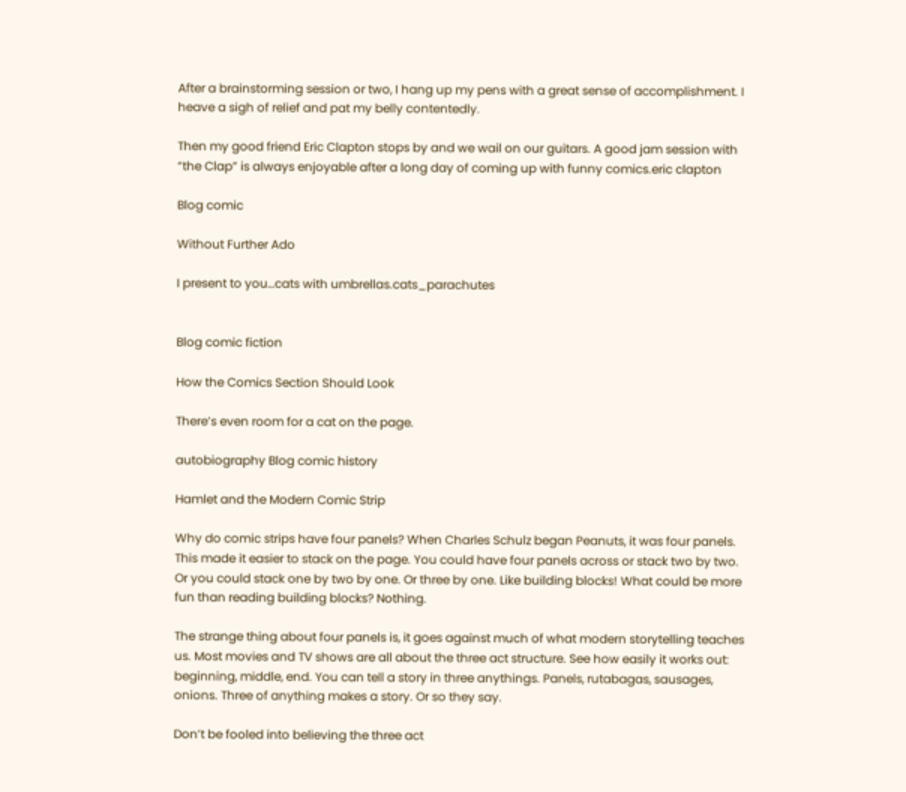After a brainstorming session or two, I hang up my pens with a great sense of accomplishment. I heave a sigh of relief and pat my belly contentedly.

Then my good friend Eric Clapton stops by and we wail on our guitars. A good jam session with “the Clap” is always enjoyable after a long day of coming up with funny comics.eric clapton

Blog comic

Without Further Ado

I present to you…cats with umbrellas.cats_parachutes


Blog comic fiction

How the Comics Section Should Look

There’s even room for a cat on the page.

autobiography Blog comic history

Hamlet and the Modern Comic Strip

Why do comic strips have four panels? When Charles Schulz began Peanuts, it was four panels. This made it easier to stack on the page. You could have four panels across or stack two by two. Or you could stack one by two by one. Or three by one. Like building blocks! What could be more fun than reading building blocks? Nothing.

The strange thing about four panels is, it goes against much of what modern storytelling teaches us. Most movies and TV shows are all about the three act structure. See how easily it works out: beginning, middle, end. You can tell a story in three anythings. Panels, rutabagas, sausages, onions. Three of anything makes a story. Or so they say.

Don’t be fooled into believing the three act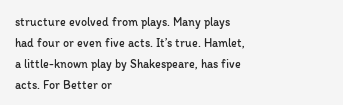structure evolved from plays. Many plays had four or even five acts. It’s true. Hamlet, a little-known play by Shakespeare, has five acts. For Better or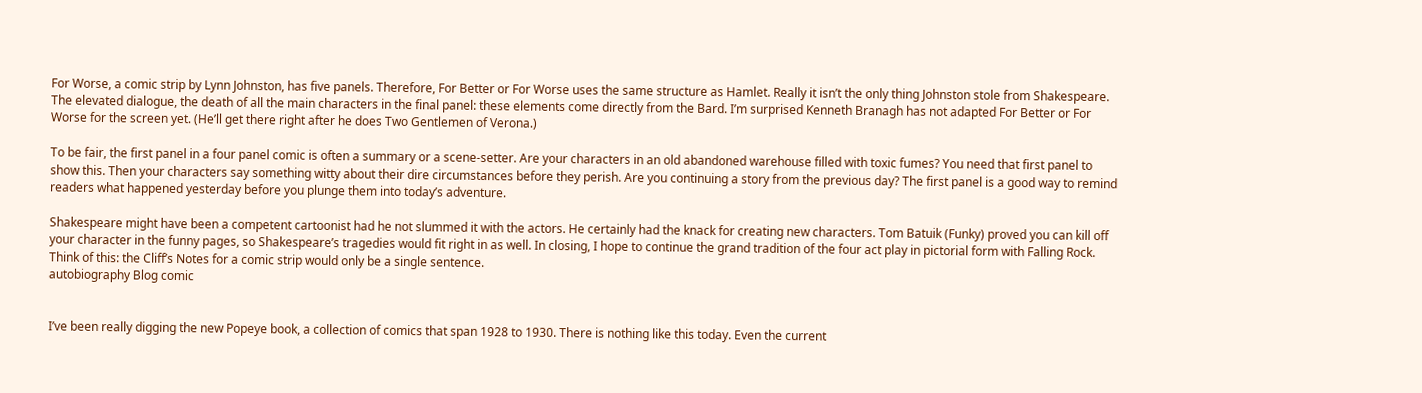For Worse, a comic strip by Lynn Johnston, has five panels. Therefore, For Better or For Worse uses the same structure as Hamlet. Really it isn’t the only thing Johnston stole from Shakespeare. The elevated dialogue, the death of all the main characters in the final panel: these elements come directly from the Bard. I’m surprised Kenneth Branagh has not adapted For Better or For Worse for the screen yet. (He’ll get there right after he does Two Gentlemen of Verona.)

To be fair, the first panel in a four panel comic is often a summary or a scene-setter. Are your characters in an old abandoned warehouse filled with toxic fumes? You need that first panel to show this. Then your characters say something witty about their dire circumstances before they perish. Are you continuing a story from the previous day? The first panel is a good way to remind readers what happened yesterday before you plunge them into today’s adventure.

Shakespeare might have been a competent cartoonist had he not slummed it with the actors. He certainly had the knack for creating new characters. Tom Batuik (Funky) proved you can kill off your character in the funny pages, so Shakespeare’s tragedies would fit right in as well. In closing, I hope to continue the grand tradition of the four act play in pictorial form with Falling Rock. Think of this: the Cliff’s Notes for a comic strip would only be a single sentence.
autobiography Blog comic


I’ve been really digging the new Popeye book, a collection of comics that span 1928 to 1930. There is nothing like this today. Even the current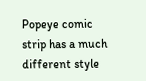Popeye comic strip has a much different style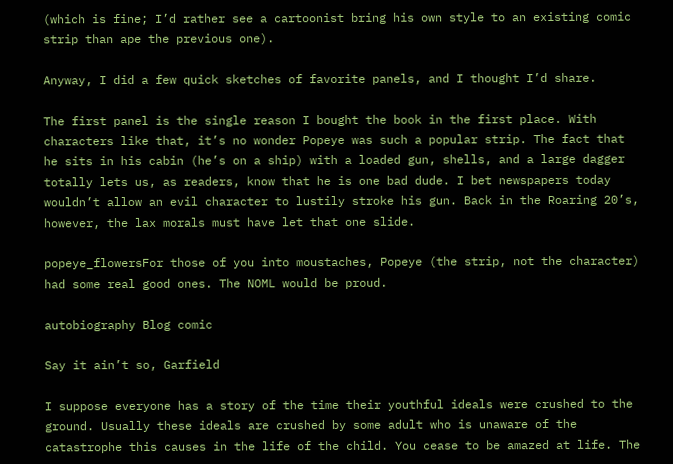(which is fine; I’d rather see a cartoonist bring his own style to an existing comic strip than ape the previous one).

Anyway, I did a few quick sketches of favorite panels, and I thought I’d share.

The first panel is the single reason I bought the book in the first place. With characters like that, it’s no wonder Popeye was such a popular strip. The fact that he sits in his cabin (he’s on a ship) with a loaded gun, shells, and a large dagger totally lets us, as readers, know that he is one bad dude. I bet newspapers today wouldn’t allow an evil character to lustily stroke his gun. Back in the Roaring 20’s, however, the lax morals must have let that one slide.

popeye_flowersFor those of you into moustaches, Popeye (the strip, not the character) had some real good ones. The NOML would be proud.

autobiography Blog comic

Say it ain’t so, Garfield

I suppose everyone has a story of the time their youthful ideals were crushed to the ground. Usually these ideals are crushed by some adult who is unaware of the catastrophe this causes in the life of the child. You cease to be amazed at life. The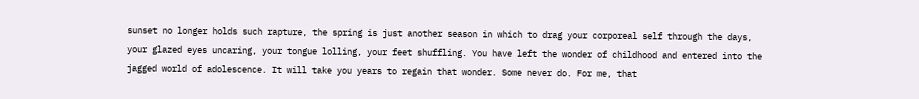sunset no longer holds such rapture, the spring is just another season in which to drag your corporeal self through the days, your glazed eyes uncaring, your tongue lolling, your feet shuffling. You have left the wonder of childhood and entered into the jagged world of adolescence. It will take you years to regain that wonder. Some never do. For me, that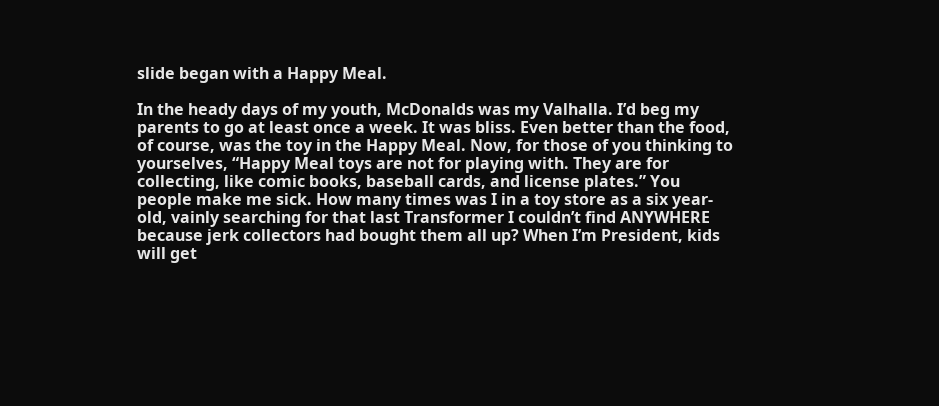slide began with a Happy Meal.

In the heady days of my youth, McDonalds was my Valhalla. I’d beg my parents to go at least once a week. It was bliss. Even better than the food, of course, was the toy in the Happy Meal. Now, for those of you thinking to yourselves, “Happy Meal toys are not for playing with. They are for collecting, like comic books, baseball cards, and license plates.” You people make me sick. How many times was I in a toy store as a six year-old, vainly searching for that last Transformer I couldn’t find ANYWHERE because jerk collectors had bought them all up? When I’m President, kids will get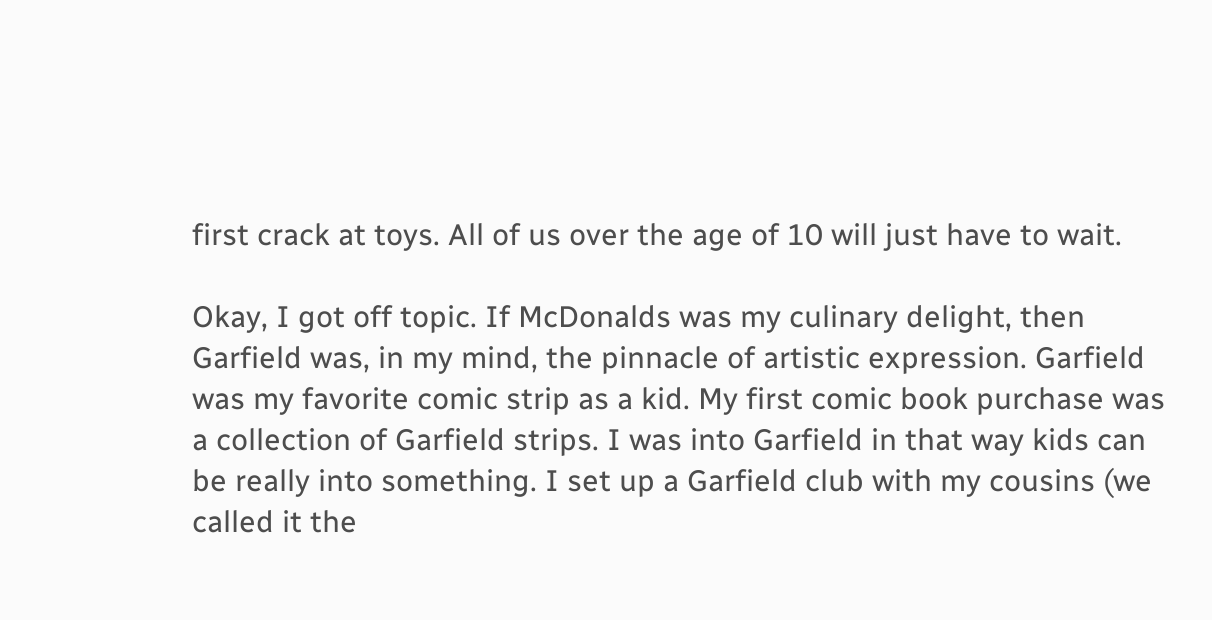first crack at toys. All of us over the age of 10 will just have to wait.

Okay, I got off topic. If McDonalds was my culinary delight, then Garfield was, in my mind, the pinnacle of artistic expression. Garfield was my favorite comic strip as a kid. My first comic book purchase was a collection of Garfield strips. I was into Garfield in that way kids can be really into something. I set up a Garfield club with my cousins (we called it the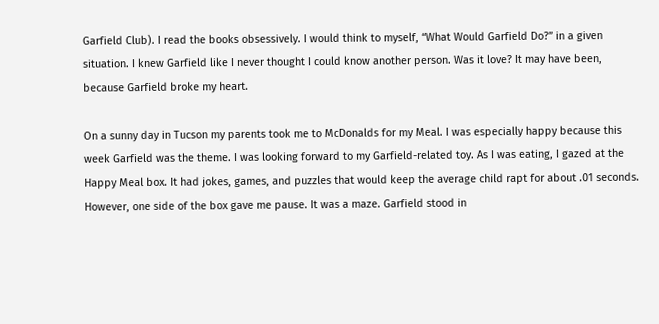Garfield Club). I read the books obsessively. I would think to myself, “What Would Garfield Do?” in a given situation. I knew Garfield like I never thought I could know another person. Was it love? It may have been, because Garfield broke my heart.

On a sunny day in Tucson my parents took me to McDonalds for my Meal. I was especially happy because this week Garfield was the theme. I was looking forward to my Garfield-related toy. As I was eating, I gazed at the Happy Meal box. It had jokes, games, and puzzles that would keep the average child rapt for about .01 seconds. However, one side of the box gave me pause. It was a maze. Garfield stood in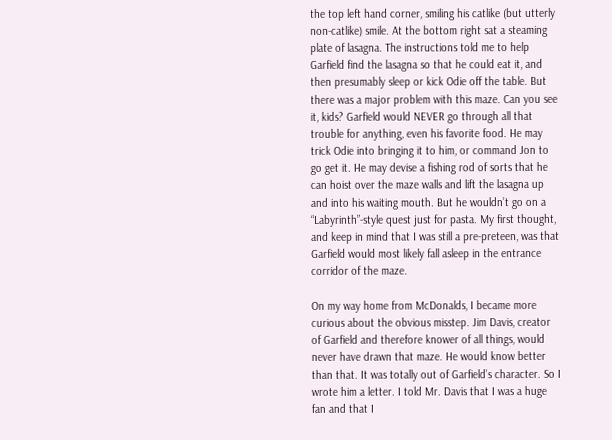the top left hand corner, smiling his catlike (but utterly non-catlike) smile. At the bottom right sat a steaming plate of lasagna. The instructions told me to help Garfield find the lasagna so that he could eat it, and then presumably sleep or kick Odie off the table. But there was a major problem with this maze. Can you see it, kids? Garfield would NEVER go through all that trouble for anything, even his favorite food. He may trick Odie into bringing it to him, or command Jon to go get it. He may devise a fishing rod of sorts that he can hoist over the maze walls and lift the lasagna up and into his waiting mouth. But he wouldn’t go on a “Labyrinth”-style quest just for pasta. My first thought, and keep in mind that I was still a pre-preteen, was that Garfield would most likely fall asleep in the entrance corridor of the maze.

On my way home from McDonalds, I became more curious about the obvious misstep. Jim Davis, creator of Garfield and therefore knower of all things, would never have drawn that maze. He would know better than that. It was totally out of Garfield’s character. So I wrote him a letter. I told Mr. Davis that I was a huge fan and that I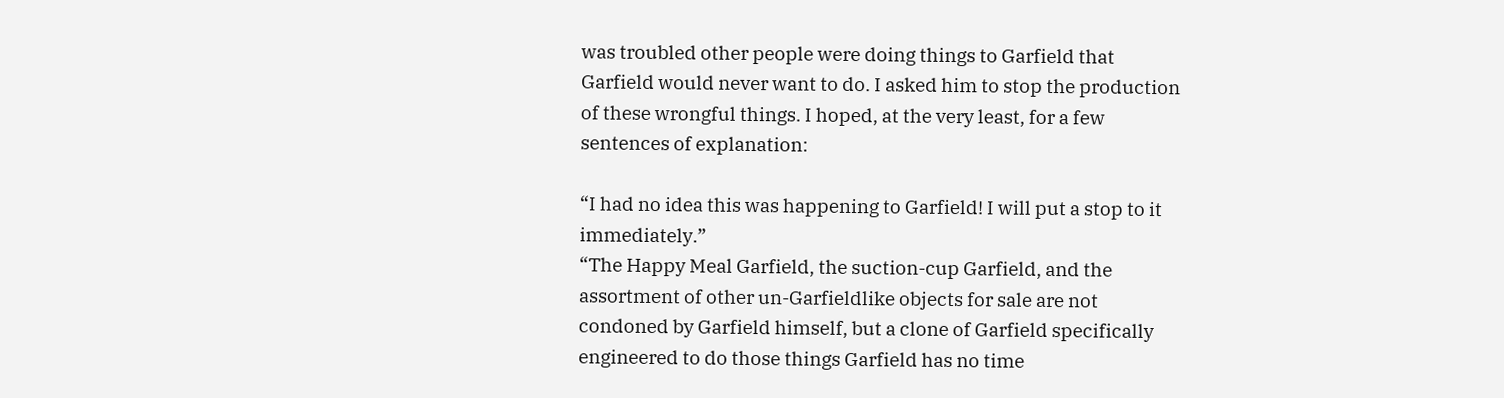was troubled other people were doing things to Garfield that Garfield would never want to do. I asked him to stop the production of these wrongful things. I hoped, at the very least, for a few sentences of explanation:

“I had no idea this was happening to Garfield! I will put a stop to it immediately.”
“The Happy Meal Garfield, the suction-cup Garfield, and the assortment of other un-Garfieldlike objects for sale are not condoned by Garfield himself, but a clone of Garfield specifically engineered to do those things Garfield has no time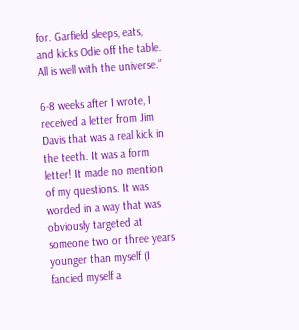for. Garfield sleeps, eats, and kicks Odie off the table. All is well with the universe.”

6-8 weeks after I wrote, I received a letter from Jim Davis that was a real kick in the teeth. It was a form letter! It made no mention of my questions. It was worded in a way that was obviously targeted at someone two or three years younger than myself (I fancied myself a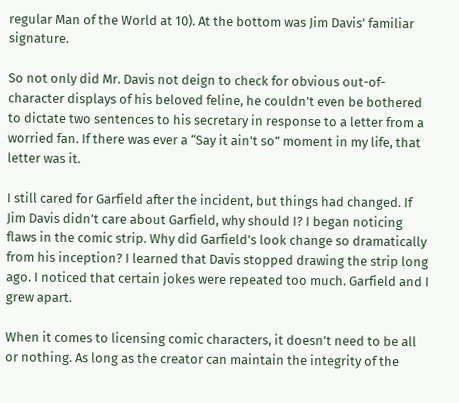regular Man of the World at 10). At the bottom was Jim Davis’ familiar signature.

So not only did Mr. Davis not deign to check for obvious out-of-character displays of his beloved feline, he couldn’t even be bothered to dictate two sentences to his secretary in response to a letter from a worried fan. If there was ever a “Say it ain’t so” moment in my life, that letter was it.

I still cared for Garfield after the incident, but things had changed. If Jim Davis didn’t care about Garfield, why should I? I began noticing flaws in the comic strip. Why did Garfield’s look change so dramatically from his inception? I learned that Davis stopped drawing the strip long ago. I noticed that certain jokes were repeated too much. Garfield and I grew apart.

When it comes to licensing comic characters, it doesn’t need to be all or nothing. As long as the creator can maintain the integrity of the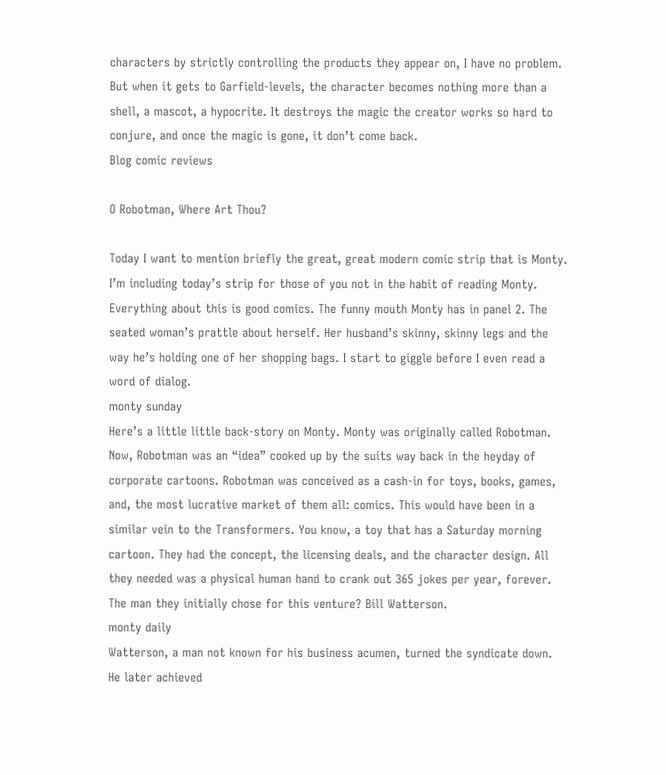characters by strictly controlling the products they appear on, I have no problem. But when it gets to Garfield-levels, the character becomes nothing more than a shell, a mascot, a hypocrite. It destroys the magic the creator works so hard to conjure, and once the magic is gone, it don’t come back.
Blog comic reviews

O Robotman, Where Art Thou?

Today I want to mention briefly the great, great modern comic strip that is Monty. I’m including today’s strip for those of you not in the habit of reading Monty.
Everything about this is good comics. The funny mouth Monty has in panel 2. The seated woman’s prattle about herself. Her husband’s skinny, skinny legs and the way he’s holding one of her shopping bags. I start to giggle before I even read a word of dialog.
monty sunday
Here’s a little little back-story on Monty. Monty was originally called Robotman. Now, Robotman was an “idea” cooked up by the suits way back in the heyday of corporate cartoons. Robotman was conceived as a cash-in for toys, books, games, and, the most lucrative market of them all: comics. This would have been in a similar vein to the Transformers. You know, a toy that has a Saturday morning cartoon. They had the concept, the licensing deals, and the character design. All they needed was a physical human hand to crank out 365 jokes per year, forever. The man they initially chose for this venture? Bill Watterson.
monty daily
Watterson, a man not known for his business acumen, turned the syndicate down. He later achieved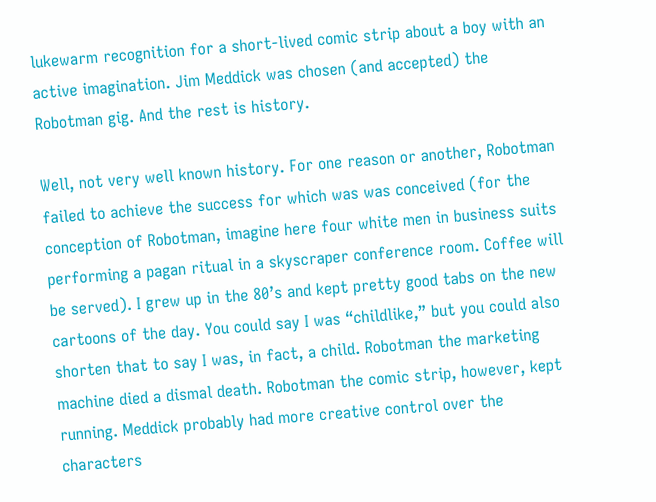lukewarm recognition for a short-lived comic strip about a boy with an active imagination. Jim Meddick was chosen (and accepted) the Robotman gig. And the rest is history.

Well, not very well known history. For one reason or another, Robotman failed to achieve the success for which was was conceived (for the conception of Robotman, imagine here four white men in business suits performing a pagan ritual in a skyscraper conference room. Coffee will be served). I grew up in the 80’s and kept pretty good tabs on the new cartoons of the day. You could say I was “childlike,” but you could also shorten that to say I was, in fact, a child. Robotman the marketing machine died a dismal death. Robotman the comic strip, however, kept running. Meddick probably had more creative control over the characters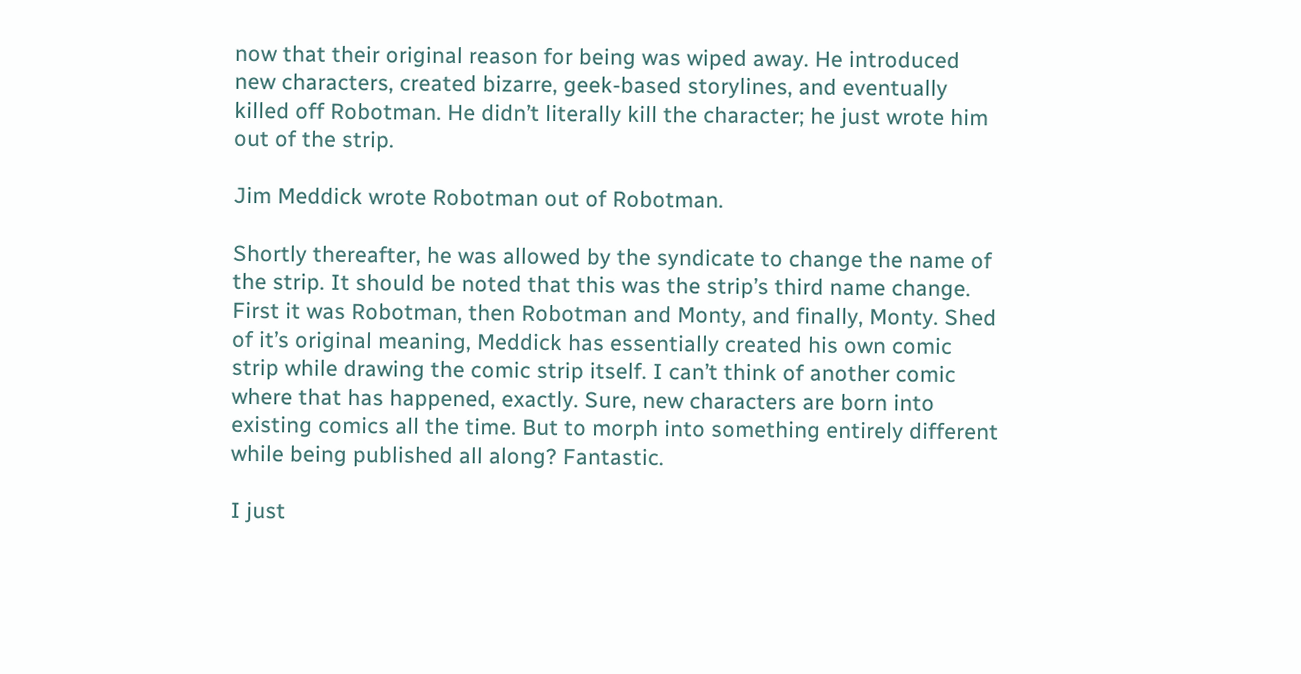now that their original reason for being was wiped away. He introduced new characters, created bizarre, geek-based storylines, and eventually killed off Robotman. He didn’t literally kill the character; he just wrote him out of the strip.

Jim Meddick wrote Robotman out of Robotman.

Shortly thereafter, he was allowed by the syndicate to change the name of the strip. It should be noted that this was the strip’s third name change. First it was Robotman, then Robotman and Monty, and finally, Monty. Shed of it’s original meaning, Meddick has essentially created his own comic strip while drawing the comic strip itself. I can’t think of another comic where that has happened, exactly. Sure, new characters are born into existing comics all the time. But to morph into something entirely different while being published all along? Fantastic.

I just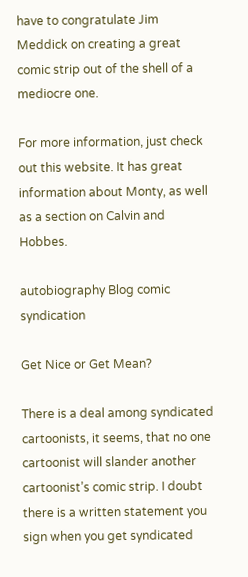have to congratulate Jim Meddick on creating a great comic strip out of the shell of a mediocre one.

For more information, just check out this website. It has great information about Monty, as well as a section on Calvin and Hobbes.

autobiography Blog comic syndication

Get Nice or Get Mean?

There is a deal among syndicated cartoonists, it seems, that no one cartoonist will slander another cartoonist’s comic strip. I doubt there is a written statement you sign when you get syndicated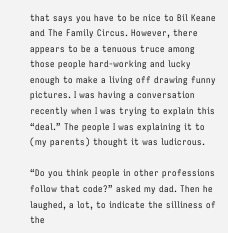that says you have to be nice to Bil Keane and The Family Circus. However, there appears to be a tenuous truce among those people hard-working and lucky enough to make a living off drawing funny pictures. I was having a conversation recently when I was trying to explain this “deal.” The people I was explaining it to (my parents) thought it was ludicrous.

“Do you think people in other professions follow that code?” asked my dad. Then he laughed, a lot, to indicate the silliness of the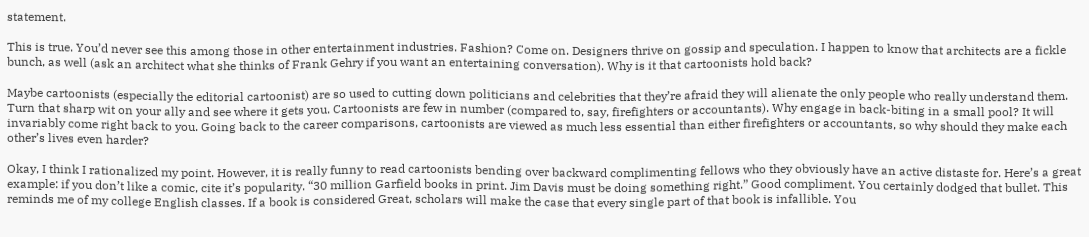statement.

This is true. You’d never see this among those in other entertainment industries. Fashion? Come on. Designers thrive on gossip and speculation. I happen to know that architects are a fickle bunch, as well (ask an architect what she thinks of Frank Gehry if you want an entertaining conversation). Why is it that cartoonists hold back?

Maybe cartoonists (especially the editorial cartoonist) are so used to cutting down politicians and celebrities that they’re afraid they will alienate the only people who really understand them. Turn that sharp wit on your ally and see where it gets you. Cartoonists are few in number (compared to, say, firefighters or accountants). Why engage in back-biting in a small pool? It will invariably come right back to you. Going back to the career comparisons, cartoonists are viewed as much less essential than either firefighters or accountants, so why should they make each other’s lives even harder?

Okay, I think I rationalized my point. However, it is really funny to read cartoonists bending over backward complimenting fellows who they obviously have an active distaste for. Here’s a great example: if you don’t like a comic, cite it’s popularity. “30 million Garfield books in print. Jim Davis must be doing something right.” Good compliment. You certainly dodged that bullet. This reminds me of my college English classes. If a book is considered Great, scholars will make the case that every single part of that book is infallible. You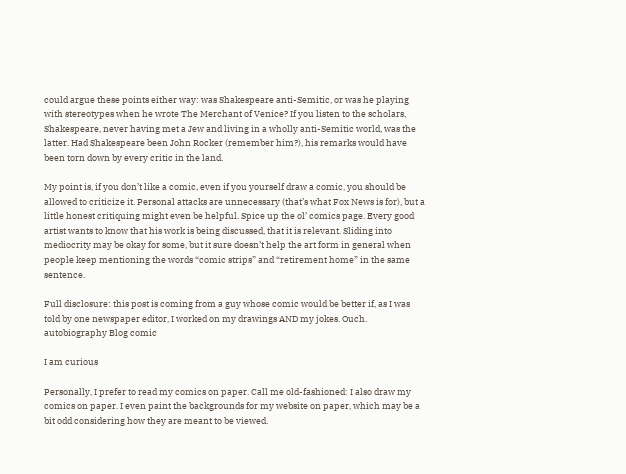could argue these points either way: was Shakespeare anti-Semitic, or was he playing with stereotypes when he wrote The Merchant of Venice? If you listen to the scholars, Shakespeare, never having met a Jew and living in a wholly anti-Semitic world, was the latter. Had Shakespeare been John Rocker (remember him?), his remarks would have been torn down by every critic in the land.

My point is, if you don’t like a comic, even if you yourself draw a comic, you should be allowed to criticize it. Personal attacks are unnecessary (that’s what Fox News is for), but a little honest critiquing might even be helpful. Spice up the ol’ comics page. Every good artist wants to know that his work is being discussed, that it is relevant. Sliding into mediocrity may be okay for some, but it sure doesn’t help the art form in general when people keep mentioning the words “comic strips” and “retirement home” in the same sentence.

Full disclosure: this post is coming from a guy whose comic would be better if, as I was told by one newspaper editor, I worked on my drawings AND my jokes. Ouch.
autobiography Blog comic

I am curious

Personally, I prefer to read my comics on paper. Call me old-fashioned: I also draw my comics on paper. I even paint the backgrounds for my website on paper, which may be a bit odd considering how they are meant to be viewed.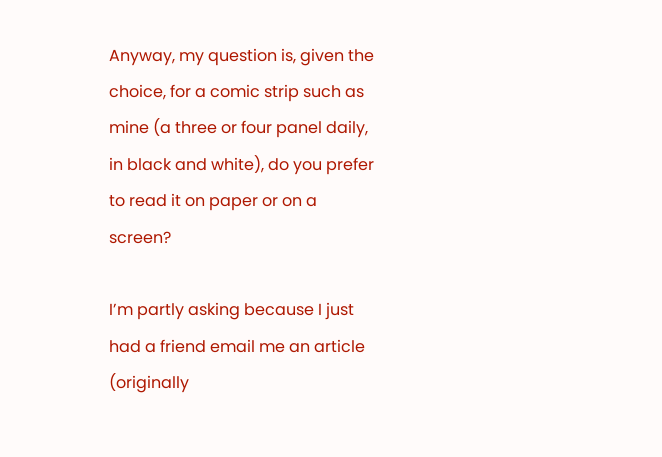Anyway, my question is, given the choice, for a comic strip such as mine (a three or four panel daily, in black and white), do you prefer to read it on paper or on a screen?

I’m partly asking because I just had a friend email me an article (originally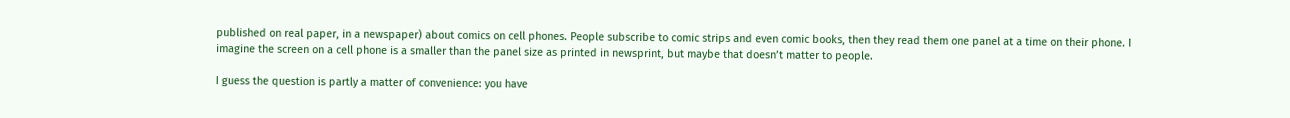published on real paper, in a newspaper) about comics on cell phones. People subscribe to comic strips and even comic books, then they read them one panel at a time on their phone. I imagine the screen on a cell phone is a smaller than the panel size as printed in newsprint, but maybe that doesn’t matter to people.

I guess the question is partly a matter of convenience: you have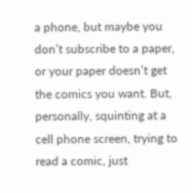a phone, but maybe you don’t subscribe to a paper, or your paper doesn’t get the comics you want. But, personally, squinting at a cell phone screen, trying to read a comic, just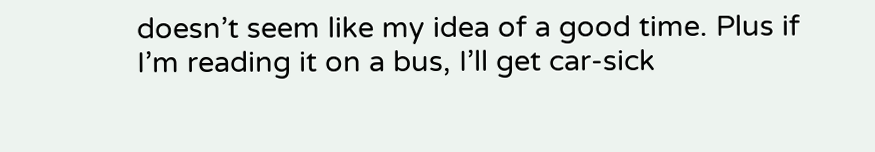doesn’t seem like my idea of a good time. Plus if I’m reading it on a bus, I’ll get car-sick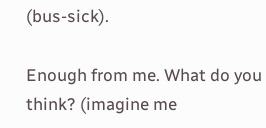(bus-sick).

Enough from me. What do you think? (imagine me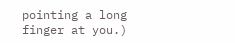pointing a long finger at you.)